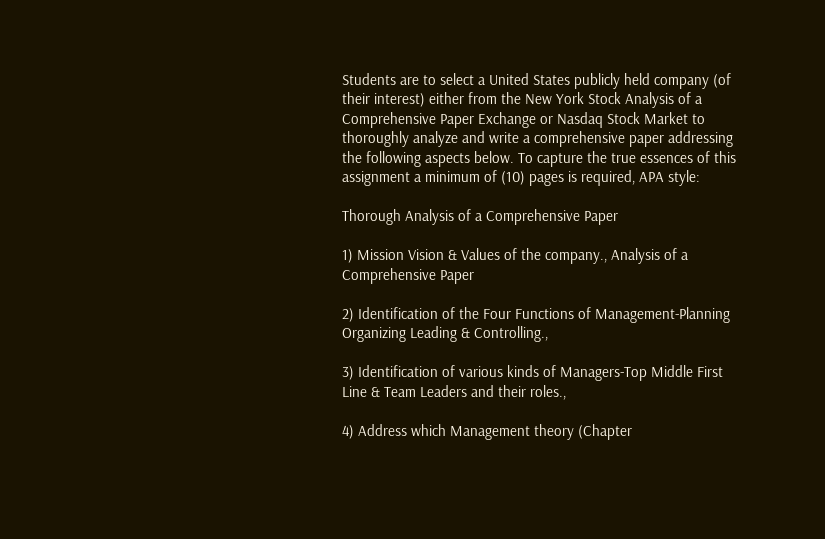Students are to select a United States publicly held company (of their interest) either from the New York Stock Analysis of a Comprehensive Paper Exchange or Nasdaq Stock Market to thoroughly analyze and write a comprehensive paper addressing the following aspects below. To capture the true essences of this assignment a minimum of (10) pages is required, APA style:

Thorough Analysis of a Comprehensive Paper

1) Mission Vision & Values of the company., Analysis of a Comprehensive Paper

2) Identification of the Four Functions of Management-Planning Organizing Leading & Controlling.,

3) Identification of various kinds of Managers-Top Middle First Line & Team Leaders and their roles.,

4) Address which Management theory (Chapter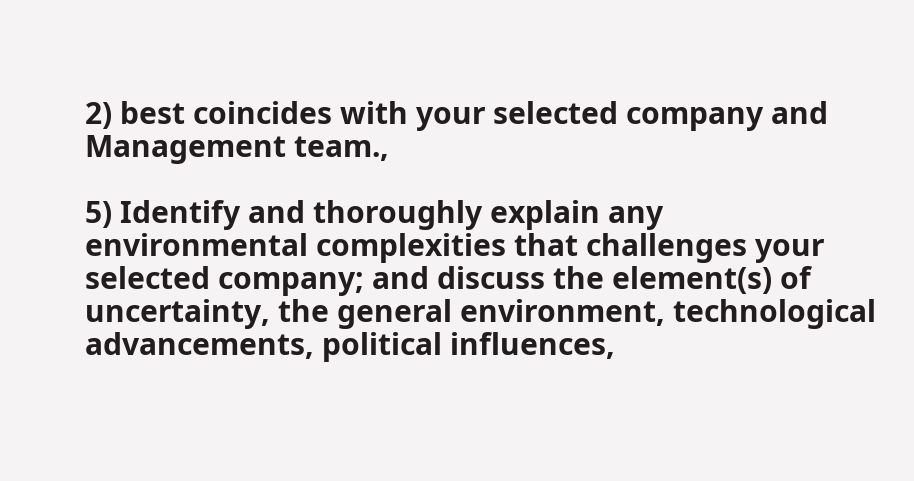2) best coincides with your selected company and Management team.,

5) Identify and thoroughly explain any environmental complexities that challenges your selected company; and discuss the element(s) of uncertainty, the general environment, technological advancements, political influences,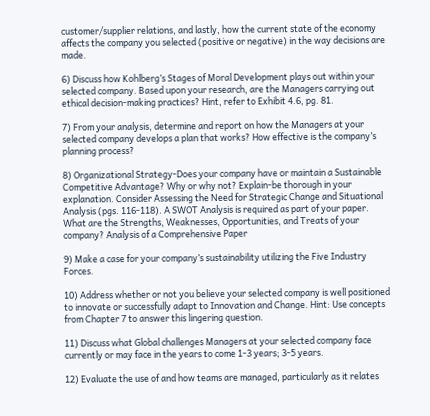customer/supplier relations, and lastly, how the current state of the economy affects the company you selected (positive or negative) in the way decisions are made.

6) Discuss how Kohlberg’s Stages of Moral Development plays out within your selected company. Based upon your research, are the Managers carrying out ethical decision-making practices? Hint, refer to Exhibit 4.6, pg. 81.

7) From your analysis, determine and report on how the Managers at your selected company develops a plan that works? How effective is the company’s planning process?

8) Organizational Strategy-Does your company have or maintain a Sustainable Competitive Advantage? Why or why not? Explain-be thorough in your explanation. Consider Assessing the Need for Strategic Change and Situational Analysis (pgs. 116-118). A SWOT Analysis is required as part of your paper. What are the Strengths, Weaknesses, Opportunities, and Treats of your company? Analysis of a Comprehensive Paper

9) Make a case for your company’s sustainability utilizing the Five Industry Forces.

10) Address whether or not you believe your selected company is well positioned to innovate or successfully adapt to Innovation and Change. Hint: Use concepts from Chapter 7 to answer this lingering question.

11) Discuss what Global challenges Managers at your selected company face currently or may face in the years to come 1-3 years; 3-5 years.

12) Evaluate the use of and how teams are managed, particularly as it relates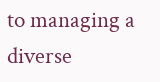to managing a diverse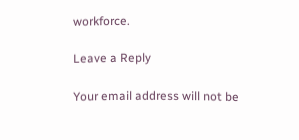workforce.

Leave a Reply

Your email address will not be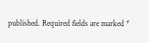published. Required fields are marked *